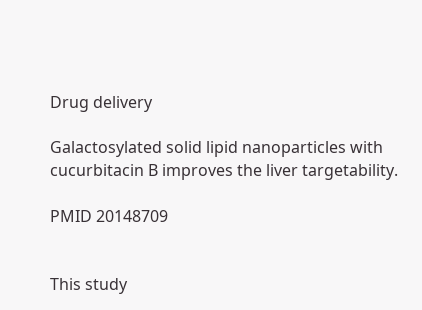Drug delivery

Galactosylated solid lipid nanoparticles with cucurbitacin B improves the liver targetability.

PMID 20148709


This study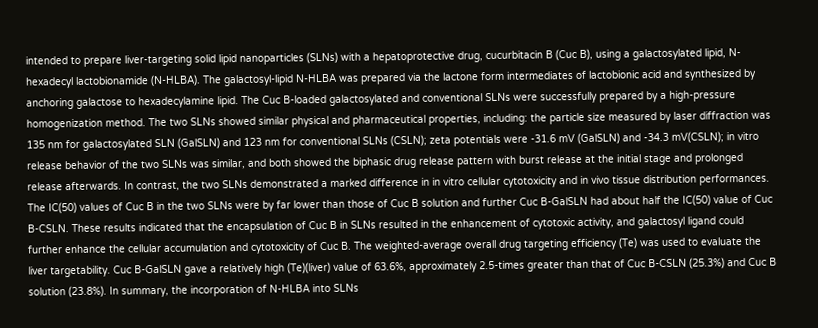intended to prepare liver-targeting solid lipid nanoparticles (SLNs) with a hepatoprotective drug, cucurbitacin B (Cuc B), using a galactosylated lipid, N-hexadecyl lactobionamide (N-HLBA). The galactosyl-lipid N-HLBA was prepared via the lactone form intermediates of lactobionic acid and synthesized by anchoring galactose to hexadecylamine lipid. The Cuc B-loaded galactosylated and conventional SLNs were successfully prepared by a high-pressure homogenization method. The two SLNs showed similar physical and pharmaceutical properties, including: the particle size measured by laser diffraction was 135 nm for galactosylated SLN (GalSLN) and 123 nm for conventional SLNs (CSLN); zeta potentials were -31.6 mV (GalSLN) and -34.3 mV(CSLN); in vitro release behavior of the two SLNs was similar, and both showed the biphasic drug release pattern with burst release at the initial stage and prolonged release afterwards. In contrast, the two SLNs demonstrated a marked difference in in vitro cellular cytotoxicity and in vivo tissue distribution performances. The IC(50) values of Cuc B in the two SLNs were by far lower than those of Cuc B solution and further Cuc B-GalSLN had about half the IC(50) value of Cuc B-CSLN. These results indicated that the encapsulation of Cuc B in SLNs resulted in the enhancement of cytotoxic activity, and galactosyl ligand could further enhance the cellular accumulation and cytotoxicity of Cuc B. The weighted-average overall drug targeting efficiency (Te) was used to evaluate the liver targetability. Cuc B-GalSLN gave a relatively high (Te)(liver) value of 63.6%, approximately 2.5-times greater than that of Cuc B-CSLN (25.3%) and Cuc B solution (23.8%). In summary, the incorporation of N-HLBA into SLNs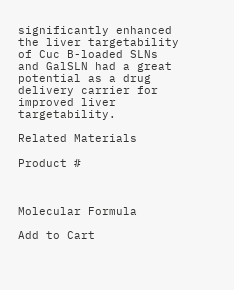significantly enhanced the liver targetability of Cuc B-loaded SLNs and GalSLN had a great potential as a drug delivery carrier for improved liver targetability.

Related Materials

Product #



Molecular Formula

Add to Cart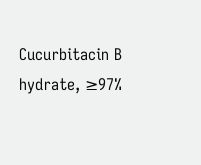Cucurbitacin B hydrate, ≥97%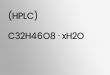(HPLC)
C32H46O8 · xH2O